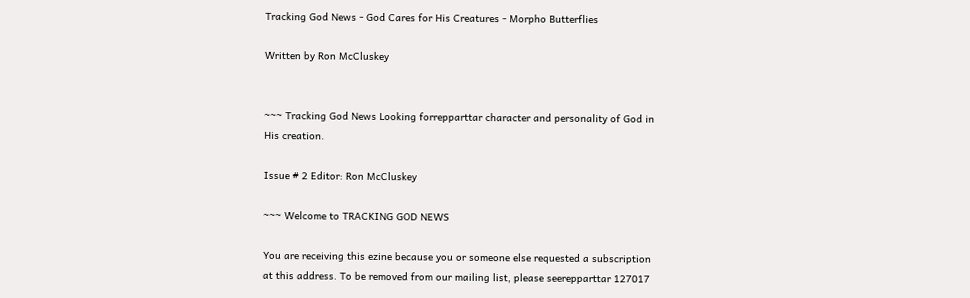Tracking God News - God Cares for His Creatures - Morpho Butterflies

Written by Ron McCluskey


~~~ Tracking God News Looking forrepparttar character and personality of God in His creation.

Issue # 2 Editor: Ron McCluskey

~~~ Welcome to TRACKING GOD NEWS

You are receiving this ezine because you or someone else requested a subscription at this address. To be removed from our mailing list, please seerepparttar 127017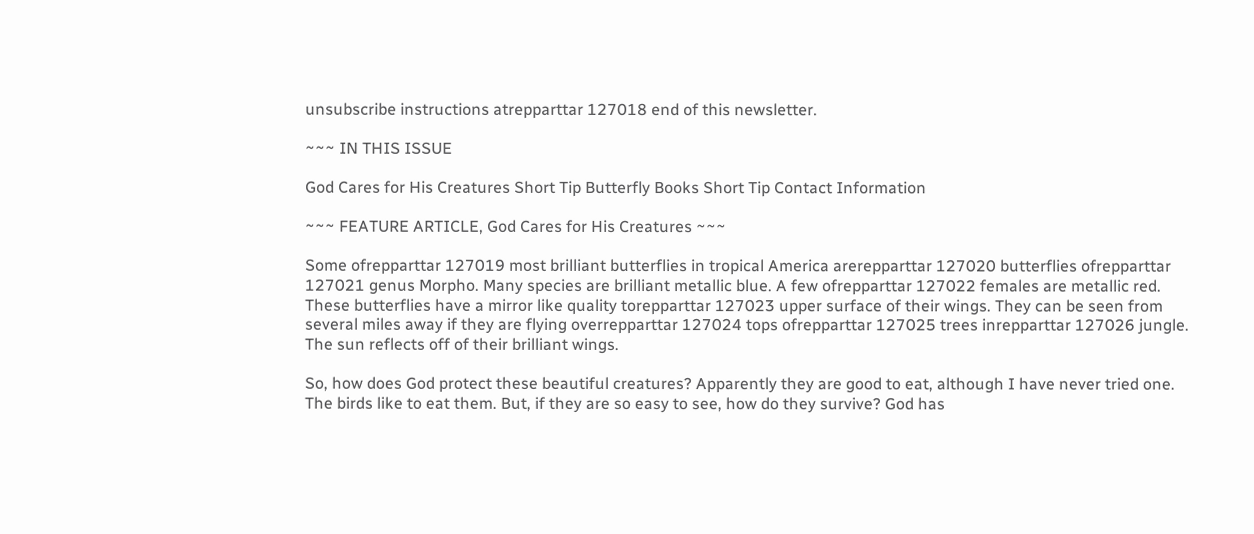unsubscribe instructions atrepparttar 127018 end of this newsletter.

~~~ IN THIS ISSUE

God Cares for His Creatures Short Tip Butterfly Books Short Tip Contact Information

~~~ FEATURE ARTICLE, God Cares for His Creatures ~~~

Some ofrepparttar 127019 most brilliant butterflies in tropical America arerepparttar 127020 butterflies ofrepparttar 127021 genus Morpho. Many species are brilliant metallic blue. A few ofrepparttar 127022 females are metallic red. These butterflies have a mirror like quality torepparttar 127023 upper surface of their wings. They can be seen from several miles away if they are flying overrepparttar 127024 tops ofrepparttar 127025 trees inrepparttar 127026 jungle. The sun reflects off of their brilliant wings.

So, how does God protect these beautiful creatures? Apparently they are good to eat, although I have never tried one. The birds like to eat them. But, if they are so easy to see, how do they survive? God has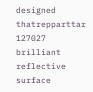designed thatrepparttar 127027 brilliant reflective surface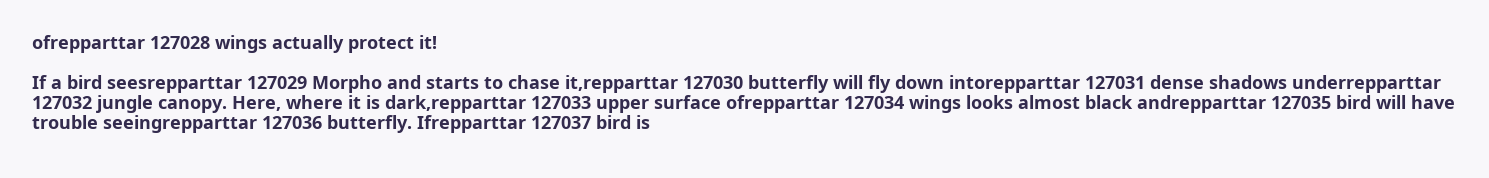ofrepparttar 127028 wings actually protect it!

If a bird seesrepparttar 127029 Morpho and starts to chase it,repparttar 127030 butterfly will fly down intorepparttar 127031 dense shadows underrepparttar 127032 jungle canopy. Here, where it is dark,repparttar 127033 upper surface ofrepparttar 127034 wings looks almost black andrepparttar 127035 bird will have trouble seeingrepparttar 127036 butterfly. Ifrepparttar 127037 bird is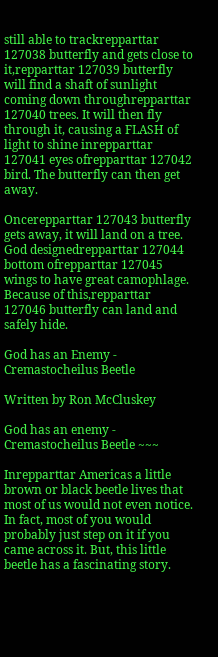still able to trackrepparttar 127038 butterfly and gets close to it,repparttar 127039 butterfly will find a shaft of sunlight coming down throughrepparttar 127040 trees. It will then fly through it, causing a FLASH of light to shine inrepparttar 127041 eyes ofrepparttar 127042 bird. The butterfly can then get away.

Oncerepparttar 127043 butterfly gets away, it will land on a tree. God designedrepparttar 127044 bottom ofrepparttar 127045 wings to have great camophlage. Because of this,repparttar 127046 butterfly can land and safely hide.

God has an Enemy - Cremastocheilus Beetle

Written by Ron McCluskey

God has an enemy - Cremastocheilus Beetle ~~~

Inrepparttar Americas a little brown or black beetle lives that most of us would not even notice. In fact, most of you would probably just step on it if you came across it. But, this little beetle has a fascinating story.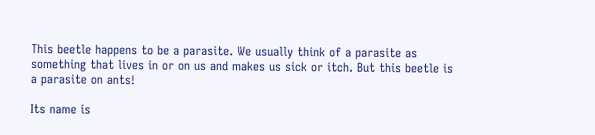This beetle happens to be a parasite. We usually think of a parasite as something that lives in or on us and makes us sick or itch. But this beetle is a parasite on ants!

Its name is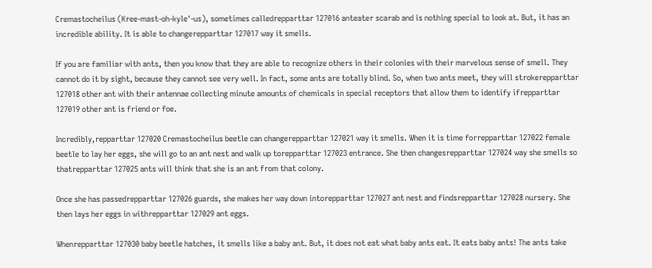Cremastocheilus (Kree-mast-oh-kyle'-us), sometimes calledrepparttar 127016 anteater scarab and is nothing special to look at. But, it has an incredible ability. It is able to changerepparttar 127017 way it smells.

If you are familiar with ants, then you know that they are able to recognize others in their colonies with their marvelous sense of smell. They cannot do it by sight, because they cannot see very well. In fact, some ants are totally blind. So, when two ants meet, they will strokerepparttar 127018 other ant with their antennae collecting minute amounts of chemicals in special receptors that allow them to identify ifrepparttar 127019 other ant is friend or foe.

Incredibly,repparttar 127020 Cremastocheilus beetle can changerepparttar 127021 way it smells. When it is time forrepparttar 127022 female beetle to lay her eggs, she will go to an ant nest and walk up torepparttar 127023 entrance. She then changesrepparttar 127024 way she smells so thatrepparttar 127025 ants will think that she is an ant from that colony.

Once she has passedrepparttar 127026 guards, she makes her way down intorepparttar 127027 ant nest and findsrepparttar 127028 nursery. She then lays her eggs in withrepparttar 127029 ant eggs.

Whenrepparttar 127030 baby beetle hatches, it smells like a baby ant. But, it does not eat what baby ants eat. It eats baby ants! The ants take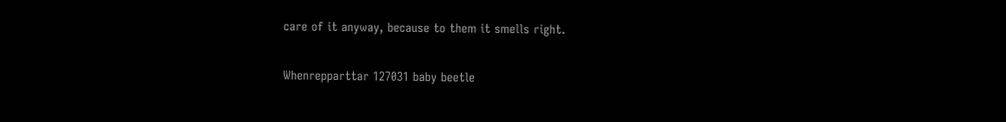care of it anyway, because to them it smells right.

Whenrepparttar 127031 baby beetle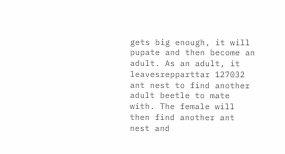gets big enough, it will pupate and then become an adult. As an adult, it leavesrepparttar 127032 ant nest to find another adult beetle to mate with. The female will then find another ant nest and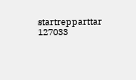startrepparttar 127033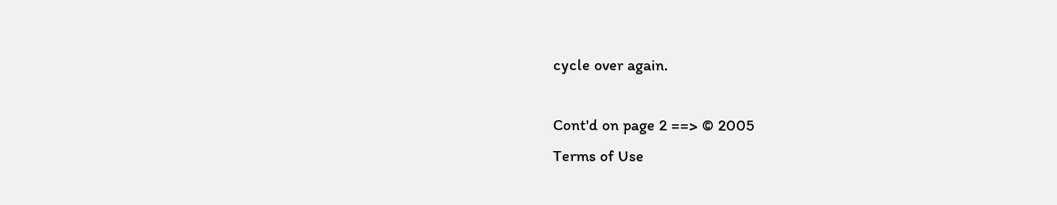cycle over again.

Cont'd on page 2 ==> © 2005
Terms of Use